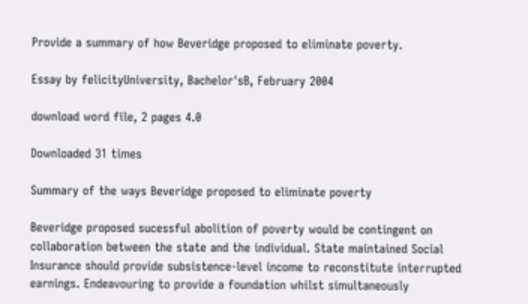Provide a summary of how Beveridge proposed to eliminate poverty.

Essay by felicityUniversity, Bachelor'sB, February 2004

download word file, 2 pages 4.0

Downloaded 31 times

Summary of the ways Beveridge proposed to eliminate poverty

Beveridge proposed sucessful abolition of poverty would be contingent on collaboration between the state and the individual. State maintained Social Insurance should provide subsistence-level income to reconstitute interrupted earnings. Endeavouring to provide a foundation whilst simultaneously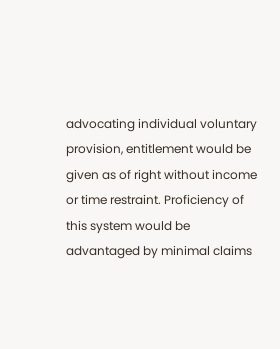advocating individual voluntary provision, entitlement would be given as of right without income or time restraint. Proficiency of this system would be advantaged by minimal claims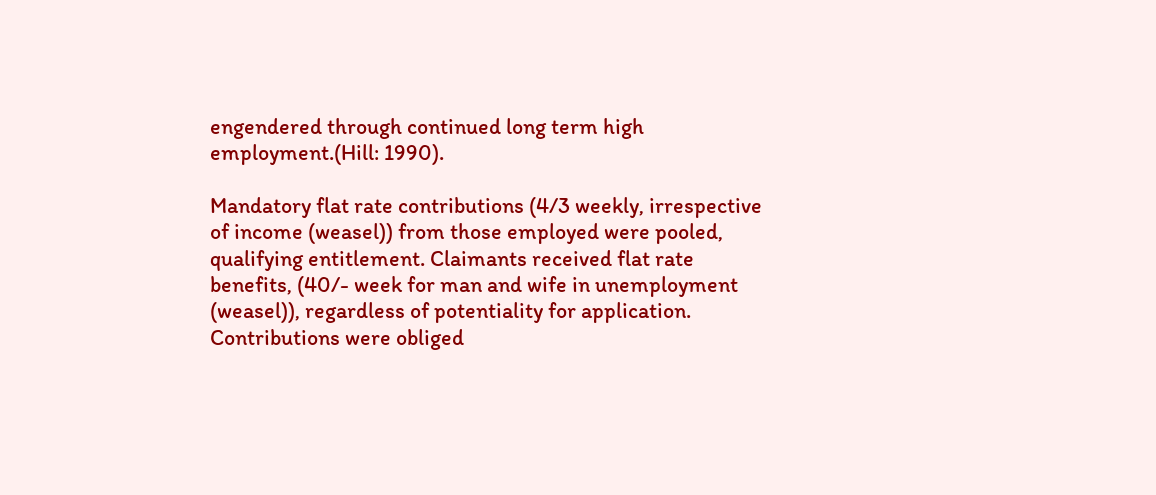engendered through continued long term high employment.(Hill: 1990).

Mandatory flat rate contributions (4/3 weekly, irrespective of income (weasel)) from those employed were pooled, qualifying entitlement. Claimants received flat rate benefits, (40/- week for man and wife in unemployment (weasel)), regardless of potentiality for application. Contributions were obliged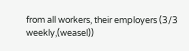from all workers, their employers (3/3 weekly,(weasel))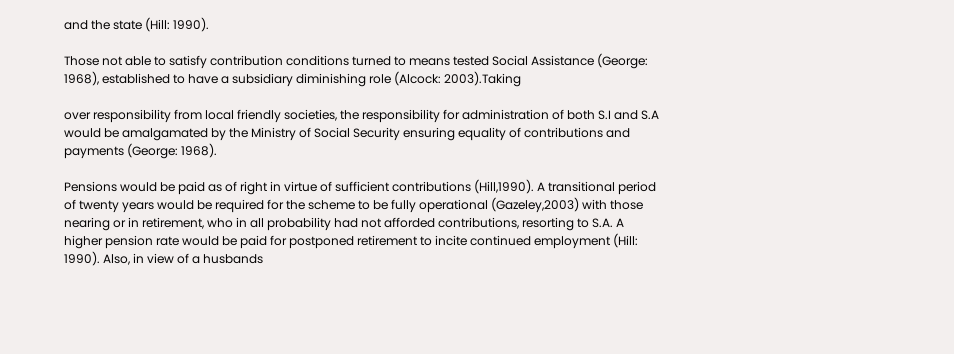and the state (Hill: 1990).

Those not able to satisfy contribution conditions turned to means tested Social Assistance (George: 1968), established to have a subsidiary diminishing role (Alcock: 2003).Taking

over responsibility from local friendly societies, the responsibility for administration of both S.I and S.A would be amalgamated by the Ministry of Social Security ensuring equality of contributions and payments (George: 1968).

Pensions would be paid as of right in virtue of sufficient contributions (Hill,1990). A transitional period of twenty years would be required for the scheme to be fully operational (Gazeley,2003) with those nearing or in retirement, who in all probability had not afforded contributions, resorting to S.A. A higher pension rate would be paid for postponed retirement to incite continued employment (Hill: 1990). Also, in view of a husbands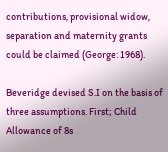contributions, provisional widow, separation and maternity grants could be claimed (George: 1968).

Beveridge devised S.I on the basis of three assumptions. First; Child Allowance of 8s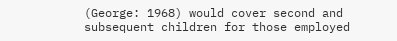(George: 1968) would cover second and subsequent children for those employed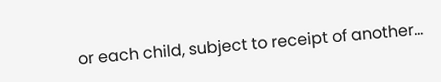or each child, subject to receipt of another...